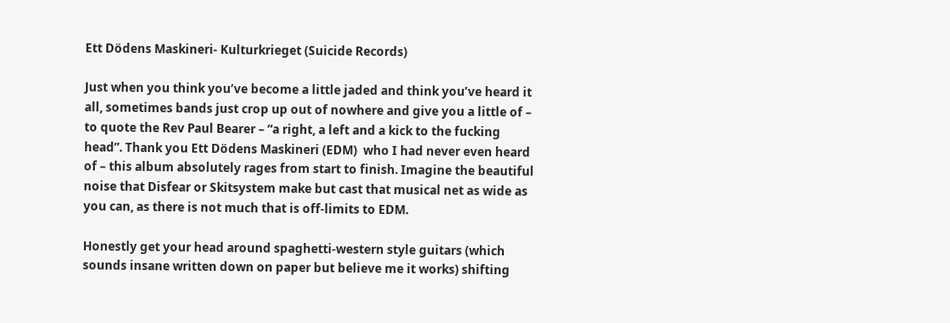Ett Dödens Maskineri- Kulturkrieget (Suicide Records)

Just when you think you’ve become a little jaded and think you’ve heard it all, sometimes bands just crop up out of nowhere and give you a little of – to quote the Rev Paul Bearer – “a right, a left and a kick to the fucking head”. Thank you Ett Dödens Maskineri (EDM)  who I had never even heard of – this album absolutely rages from start to finish. Imagine the beautiful noise that Disfear or Skitsystem make but cast that musical net as wide as you can, as there is not much that is off-limits to EDM.

Honestly get your head around spaghetti-western style guitars (which sounds insane written down on paper but believe me it works) shifting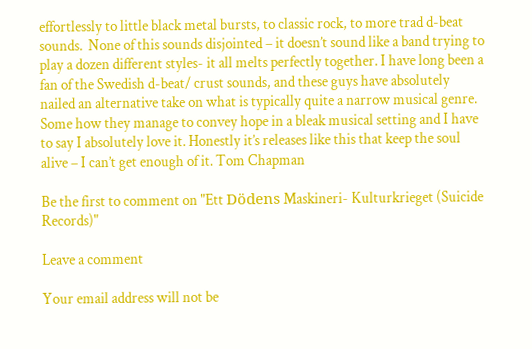effortlessly to little black metal bursts, to classic rock, to more trad d-beat sounds.  None of this sounds disjointed – it doesn’t sound like a band trying to play a dozen different styles- it all melts perfectly together. I have long been a fan of the Swedish d-beat/ crust sounds, and these guys have absolutely nailed an alternative take on what is typically quite a narrow musical genre. Some how they manage to convey hope in a bleak musical setting and I have to say I absolutely love it. Honestly it’s releases like this that keep the soul alive – I can’t get enough of it. Tom Chapman

Be the first to comment on "Ett Dödens Maskineri- Kulturkrieget (Suicide Records)"

Leave a comment

Your email address will not be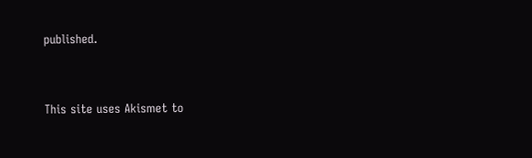published.


This site uses Akismet to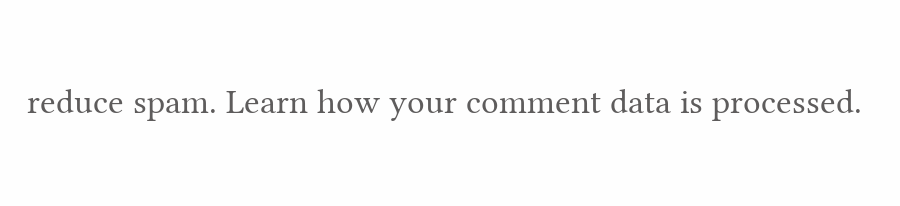reduce spam. Learn how your comment data is processed.